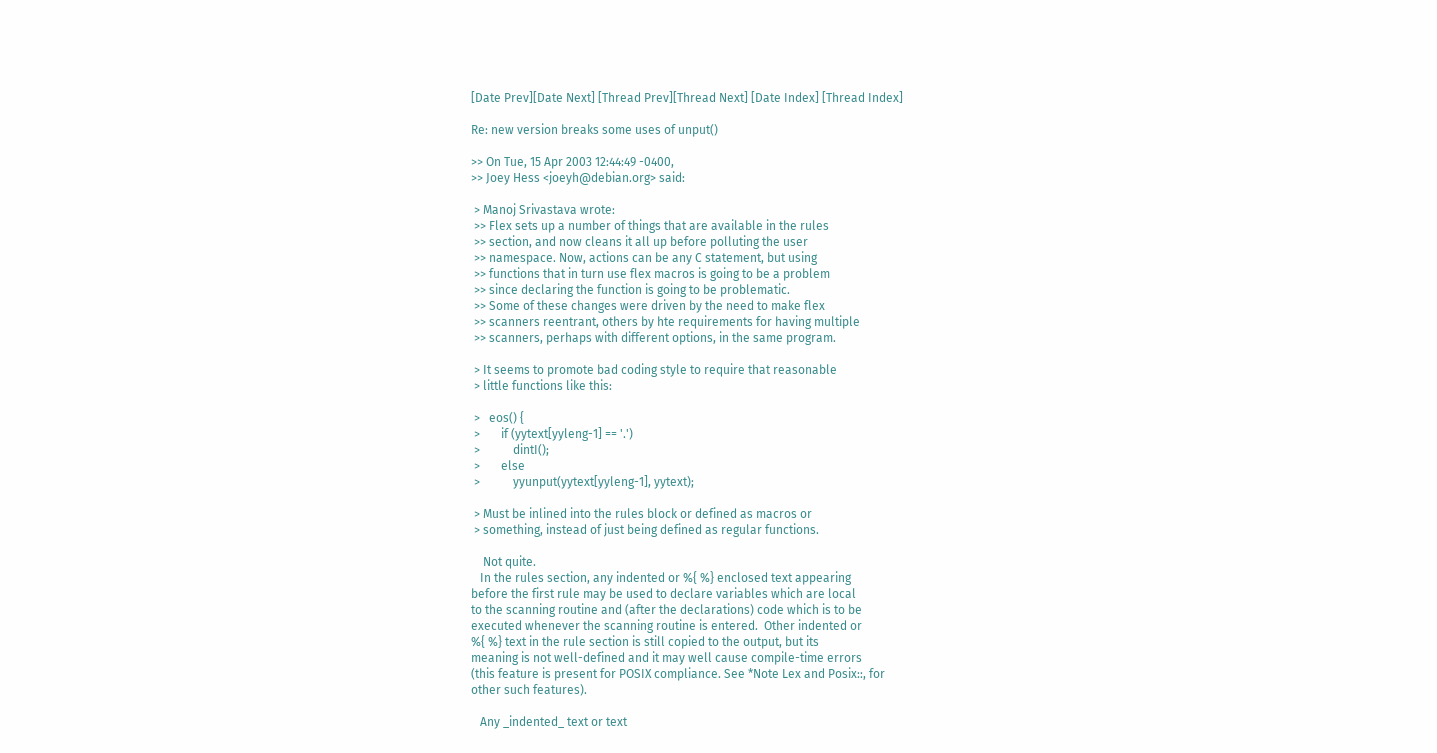[Date Prev][Date Next] [Thread Prev][Thread Next] [Date Index] [Thread Index]

Re: new version breaks some uses of unput()

>> On Tue, 15 Apr 2003 12:44:49 -0400,
>> Joey Hess <joeyh@debian.org> said:

 > Manoj Srivastava wrote:
 >> Flex sets up a number of things that are available in the rules
 >> section, and now cleans it all up before polluting the user
 >> namespace. Now, actions can be any C statement, but using
 >> functions that in turn use flex macros is going to be a problem
 >> since declaring the function is going to be problematic.
 >> Some of these changes were driven by the need to make flex
 >> scanners reentrant, others by hte requirements for having multiple
 >> scanners, perhaps with different options, in the same program.

 > It seems to promote bad coding style to require that reasonable
 > little functions like this:

 >   eos() {
 >       if (yytext[yyleng-1] == '.')
 >           dintI();
 >       else
 >           yyunput(yytext[yyleng-1], yytext);

 > Must be inlined into the rules block or defined as macros or
 > something, instead of just being defined as regular functions.

    Not quite.
   In the rules section, any indented or %{ %} enclosed text appearing
before the first rule may be used to declare variables which are local
to the scanning routine and (after the declarations) code which is to be
executed whenever the scanning routine is entered.  Other indented or
%{ %} text in the rule section is still copied to the output, but its
meaning is not well-defined and it may well cause compile-time errors
(this feature is present for POSIX compliance. See *Note Lex and Posix::, for
other such features).

   Any _indented_ text or text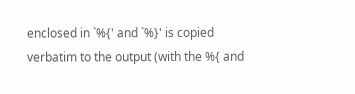enclosed in `%{' and `%}' is copied
verbatim to the output (with the %{ and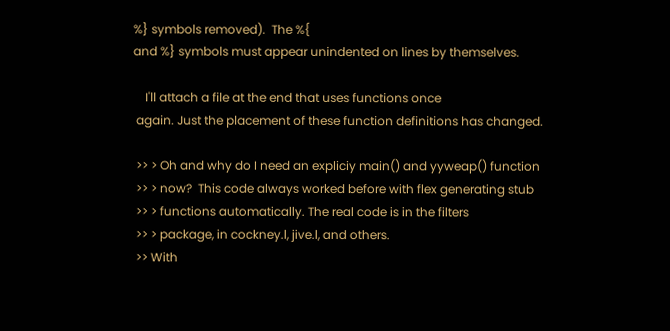%} symbols removed).  The %{
and %} symbols must appear unindented on lines by themselves.

    I'll attach a file at the end that uses functions once
 again. Just the placement of these function definitions has changed.

 >> > Oh and why do I need an expliciy main() and yyweap() function
 >> > now?  This code always worked before with flex generating stub
 >> > functions automatically. The real code is in the filters
 >> > package, in cockney.l, jive.l, and others.
 >> With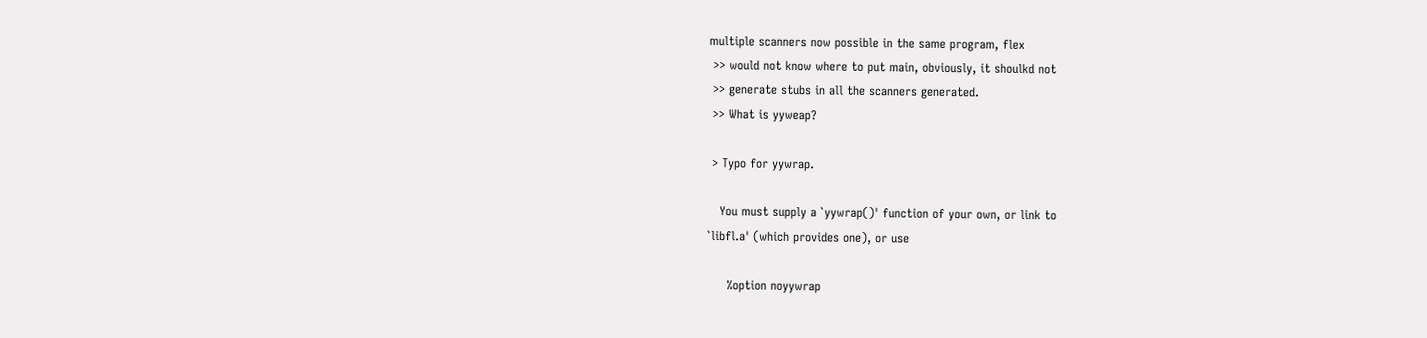multiple scanners now possible in the same program, flex
 >> would not know where to put main, obviously, it shoulkd not
 >> generate stubs in all the scanners generated.
 >> What is yyweap?

 > Typo for yywrap.

   You must supply a `yywrap()' function of your own, or link to
`libfl.a' (which provides one), or use

     %option noyywrap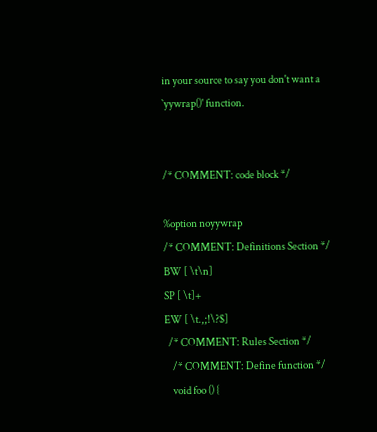in your source to say you don't want a `yywrap()' function.


/* COMMENT: code block */

%option noyywrap
/* COMMENT: Definitions Section */
BW [ \t\n]
SP [ \t]+
EW [ \t.,;!\?$]
  /* COMMENT: Rules Section */
    /* COMMENT: Define function */
    void foo () {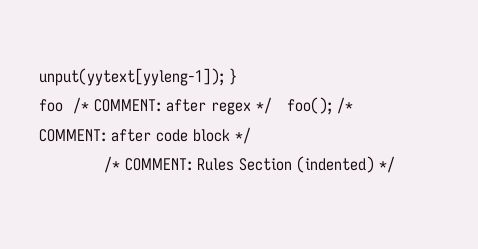unput(yytext[yyleng-1]); }
foo  /* COMMENT: after regex */   foo(); /* COMMENT: after code block */
             /* COMMENT: Rules Section (indented) */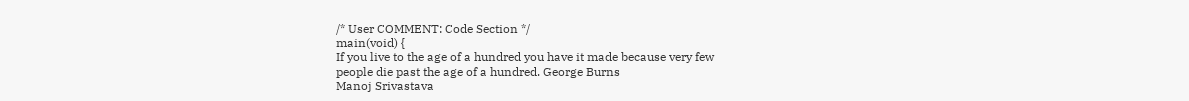/* User COMMENT: Code Section */
main(void) {
If you live to the age of a hundred you have it made because very few
people die past the age of a hundred. George Burns
Manoj Srivastava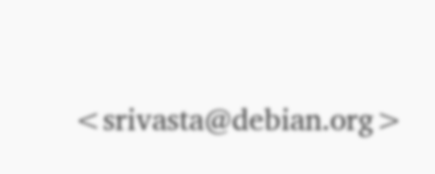<srivasta@debian.org>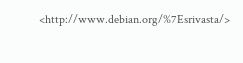<http://www.debian.org/%7Esrivasta/>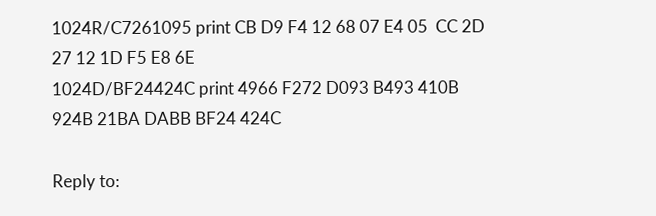1024R/C7261095 print CB D9 F4 12 68 07 E4 05  CC 2D 27 12 1D F5 E8 6E
1024D/BF24424C print 4966 F272 D093 B493 410B  924B 21BA DABB BF24 424C

Reply to: